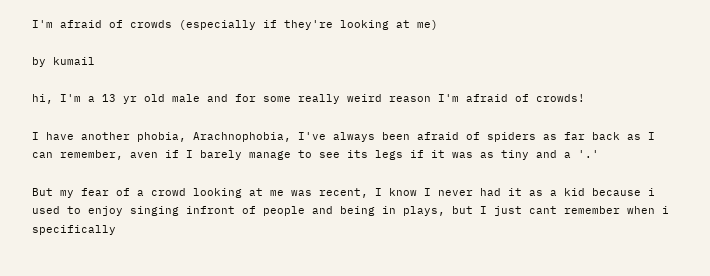I'm afraid of crowds (especially if they're looking at me)

by kumail

hi, I'm a 13 yr old male and for some really weird reason I'm afraid of crowds!

I have another phobia, Arachnophobia, I've always been afraid of spiders as far back as I can remember, aven if I barely manage to see its legs if it was as tiny and a '.'

But my fear of a crowd looking at me was recent, I know I never had it as a kid because i used to enjoy singing infront of people and being in plays, but I just cant remember when i specifically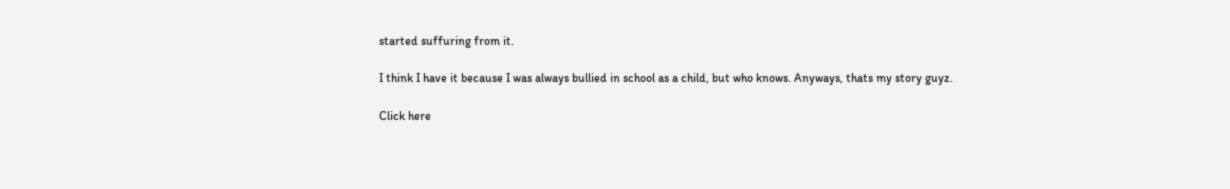started suffuring from it.

I think I have it because I was always bullied in school as a child, but who knows. Anyways, thats my story guyz.

Click here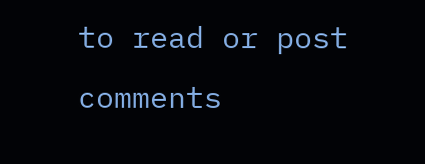to read or post comments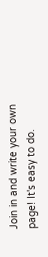Join in and write your own page! It's easy to do.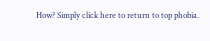How? Simply click here to return to top phobia.